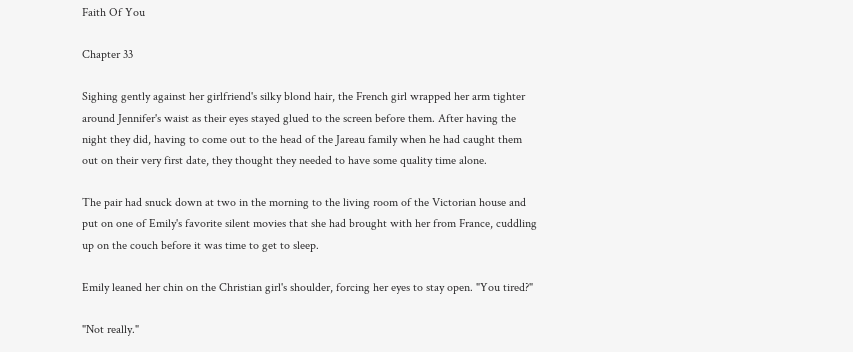Faith Of You

Chapter 33

Sighing gently against her girlfriend's silky blond hair, the French girl wrapped her arm tighter around Jennifer's waist as their eyes stayed glued to the screen before them. After having the night they did, having to come out to the head of the Jareau family when he had caught them out on their very first date, they thought they needed to have some quality time alone.

The pair had snuck down at two in the morning to the living room of the Victorian house and put on one of Emily's favorite silent movies that she had brought with her from France, cuddling up on the couch before it was time to get to sleep.

Emily leaned her chin on the Christian girl's shoulder, forcing her eyes to stay open. "You tired?"

"Not really."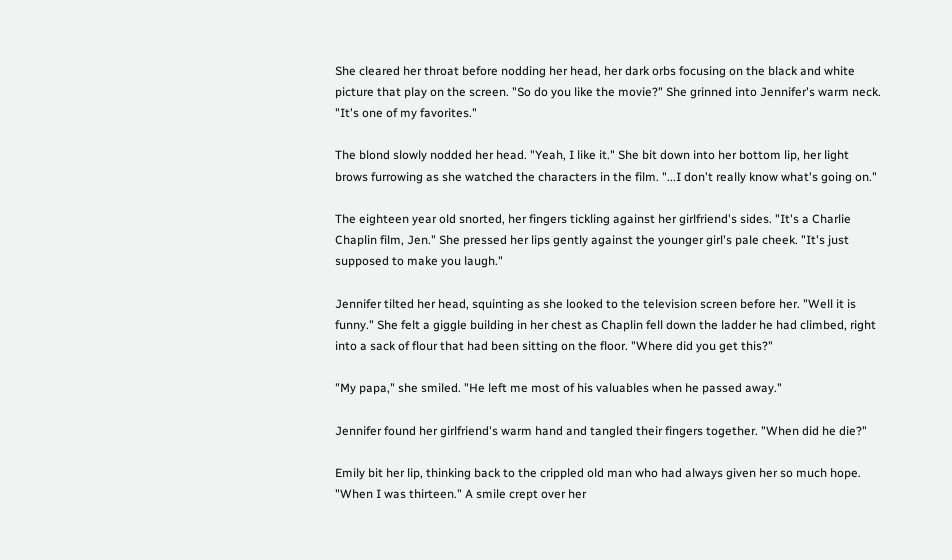She cleared her throat before nodding her head, her dark orbs focusing on the black and white picture that play on the screen. "So do you like the movie?" She grinned into Jennifer's warm neck. "It's one of my favorites."

The blond slowly nodded her head. "Yeah, I like it." She bit down into her bottom lip, her light brows furrowing as she watched the characters in the film. "...I don't really know what's going on."

The eighteen year old snorted, her fingers tickling against her girlfriend's sides. "It's a Charlie Chaplin film, Jen." She pressed her lips gently against the younger girl's pale cheek. "It's just supposed to make you laugh."

Jennifer tilted her head, squinting as she looked to the television screen before her. "Well it is funny." She felt a giggle building in her chest as Chaplin fell down the ladder he had climbed, right into a sack of flour that had been sitting on the floor. "Where did you get this?"

"My papa," she smiled. "He left me most of his valuables when he passed away."

Jennifer found her girlfriend's warm hand and tangled their fingers together. "When did he die?"

Emily bit her lip, thinking back to the crippled old man who had always given her so much hope. "When I was thirteen." A smile crept over her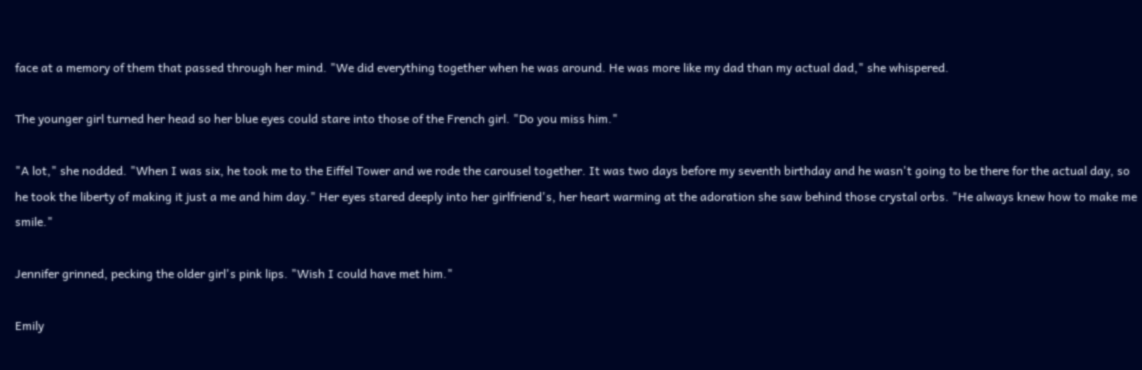face at a memory of them that passed through her mind. "We did everything together when he was around. He was more like my dad than my actual dad," she whispered.

The younger girl turned her head so her blue eyes could stare into those of the French girl. "Do you miss him."

"A lot," she nodded. "When I was six, he took me to the Eiffel Tower and we rode the carousel together. It was two days before my seventh birthday and he wasn't going to be there for the actual day, so he took the liberty of making it just a me and him day." Her eyes stared deeply into her girlfriend's, her heart warming at the adoration she saw behind those crystal orbs. "He always knew how to make me smile."

Jennifer grinned, pecking the older girl's pink lips. "Wish I could have met him."

Emily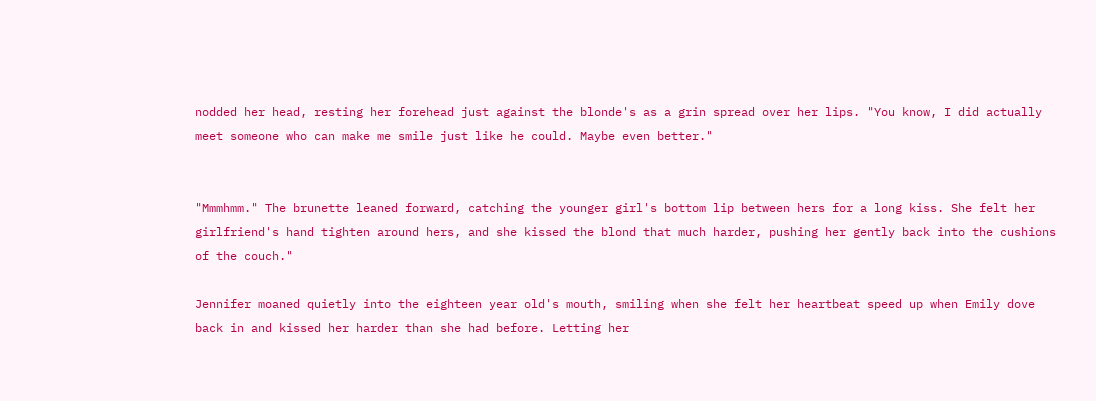nodded her head, resting her forehead just against the blonde's as a grin spread over her lips. "You know, I did actually meet someone who can make me smile just like he could. Maybe even better."


"Mmmhmm." The brunette leaned forward, catching the younger girl's bottom lip between hers for a long kiss. She felt her girlfriend's hand tighten around hers, and she kissed the blond that much harder, pushing her gently back into the cushions of the couch."

Jennifer moaned quietly into the eighteen year old's mouth, smiling when she felt her heartbeat speed up when Emily dove back in and kissed her harder than she had before. Letting her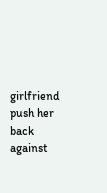girlfriend push her back against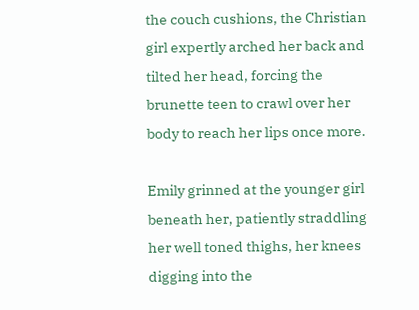the couch cushions, the Christian girl expertly arched her back and tilted her head, forcing the brunette teen to crawl over her body to reach her lips once more.

Emily grinned at the younger girl beneath her, patiently straddling her well toned thighs, her knees digging into the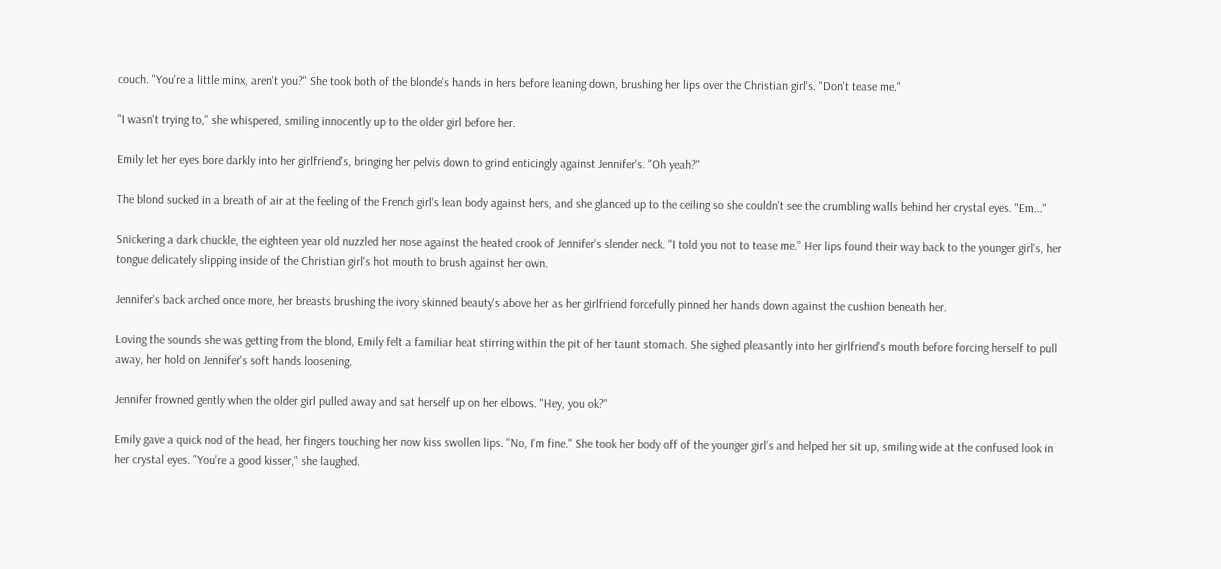couch. "You're a little minx, aren't you?" She took both of the blonde's hands in hers before leaning down, brushing her lips over the Christian girl's. "Don't tease me."

"I wasn't trying to," she whispered, smiling innocently up to the older girl before her.

Emily let her eyes bore darkly into her girlfriend's, bringing her pelvis down to grind enticingly against Jennifer's. "Oh yeah?"

The blond sucked in a breath of air at the feeling of the French girl's lean body against hers, and she glanced up to the ceiling so she couldn't see the crumbling walls behind her crystal eyes. "Em..."

Snickering a dark chuckle, the eighteen year old nuzzled her nose against the heated crook of Jennifer's slender neck. "I told you not to tease me." Her lips found their way back to the younger girl's, her tongue delicately slipping inside of the Christian girl's hot mouth to brush against her own.

Jennifer's back arched once more, her breasts brushing the ivory skinned beauty's above her as her girlfriend forcefully pinned her hands down against the cushion beneath her.

Loving the sounds she was getting from the blond, Emily felt a familiar heat stirring within the pit of her taunt stomach. She sighed pleasantly into her girlfriend's mouth before forcing herself to pull away, her hold on Jennifer's soft hands loosening.

Jennifer frowned gently when the older girl pulled away and sat herself up on her elbows. "Hey, you ok?"

Emily gave a quick nod of the head, her fingers touching her now kiss swollen lips. "No, I'm fine." She took her body off of the younger girl's and helped her sit up, smiling wide at the confused look in her crystal eyes. "You're a good kisser," she laughed.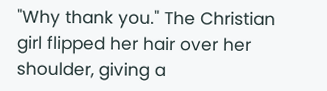"Why thank you." The Christian girl flipped her hair over her shoulder, giving a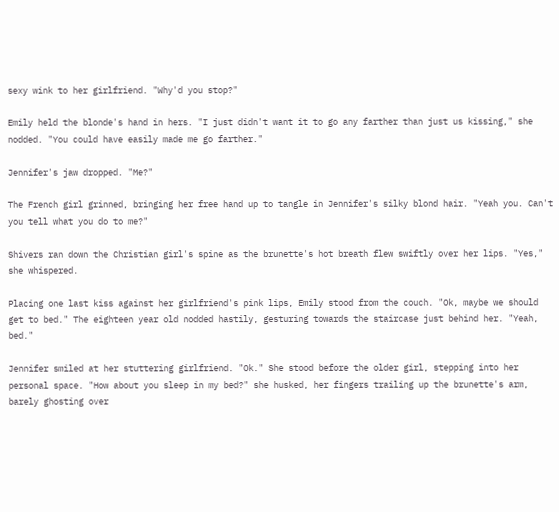sexy wink to her girlfriend. "Why'd you stop?"

Emily held the blonde's hand in hers. "I just didn't want it to go any farther than just us kissing," she nodded. "You could have easily made me go farther."

Jennifer's jaw dropped. "Me?"

The French girl grinned, bringing her free hand up to tangle in Jennifer's silky blond hair. "Yeah you. Can't you tell what you do to me?"

Shivers ran down the Christian girl's spine as the brunette's hot breath flew swiftly over her lips. "Yes," she whispered.

Placing one last kiss against her girlfriend's pink lips, Emily stood from the couch. "Ok, maybe we should get to bed." The eighteen year old nodded hastily, gesturing towards the staircase just behind her. "Yeah, bed."

Jennifer smiled at her stuttering girlfriend. "Ok." She stood before the older girl, stepping into her personal space. "How about you sleep in my bed?" she husked, her fingers trailing up the brunette's arm, barely ghosting over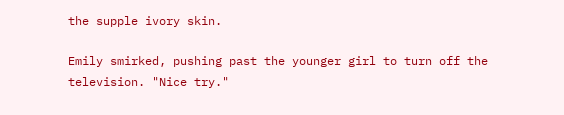the supple ivory skin.

Emily smirked, pushing past the younger girl to turn off the television. "Nice try."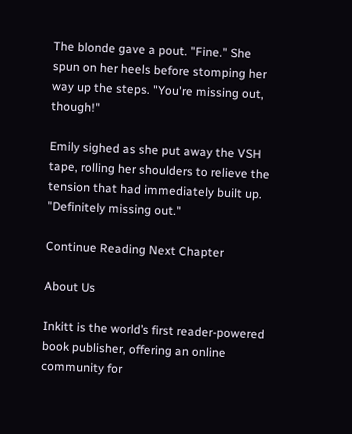The blonde gave a pout. "Fine." She spun on her heels before stomping her way up the steps. "You're missing out, though!"

Emily sighed as she put away the VSH tape, rolling her shoulders to relieve the tension that had immediately built up. "Definitely missing out."

Continue Reading Next Chapter

About Us

Inkitt is the world’s first reader-powered book publisher, offering an online community for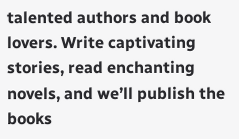talented authors and book lovers. Write captivating stories, read enchanting novels, and we’ll publish the books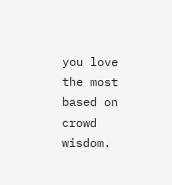you love the most based on crowd wisdom.